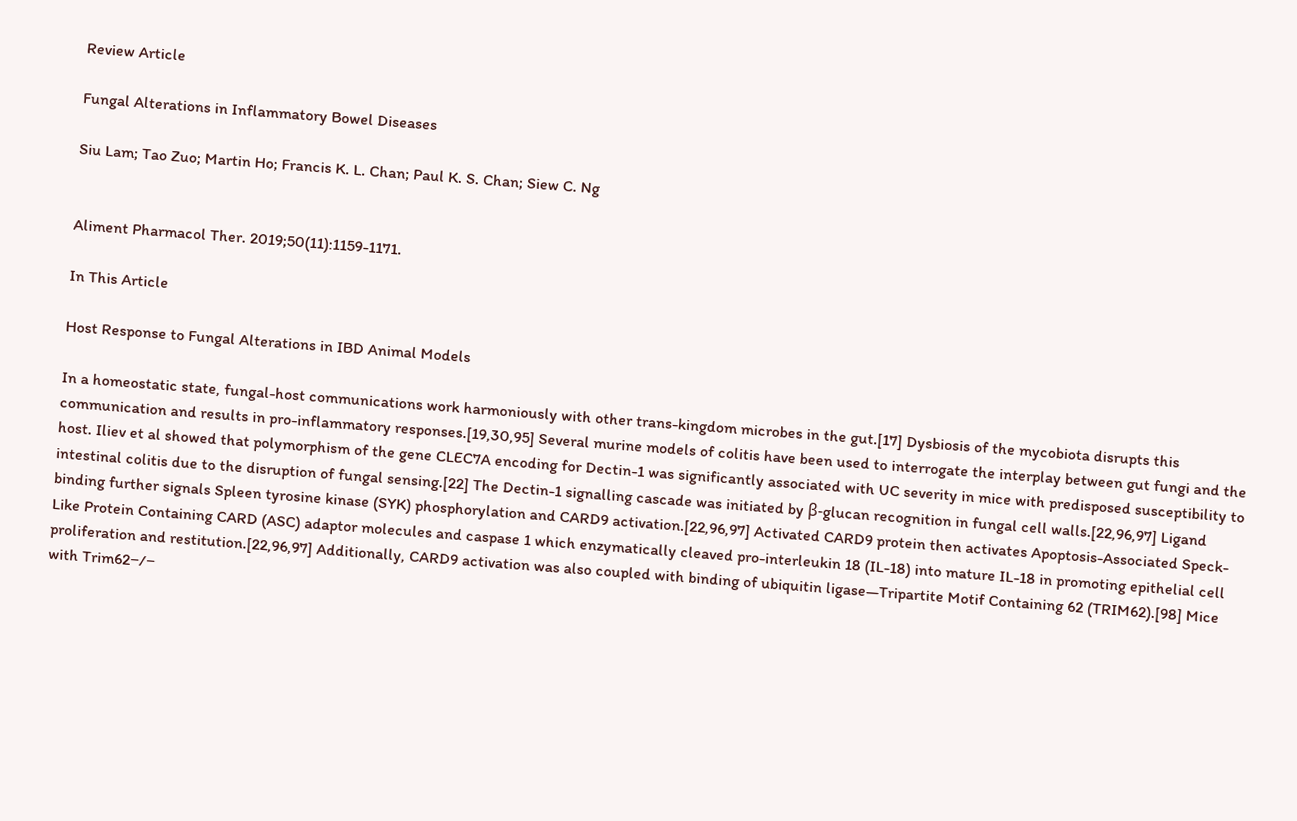Review Article

Fungal Alterations in Inflammatory Bowel Diseases

Siu Lam; Tao Zuo; Martin Ho; Francis K. L. Chan; Paul K. S. Chan; Siew C. Ng


Aliment Pharmacol Ther. 2019;50(11):1159-1171.

In This Article

Host Response to Fungal Alterations in IBD Animal Models

In a homeostatic state, fungal-host communications work harmoniously with other trans-kingdom microbes in the gut.[17] Dysbiosis of the mycobiota disrupts this communication and results in pro-inflammatory responses.[19,30,95] Several murine models of colitis have been used to interrogate the interplay between gut fungi and the host. Iliev et al showed that polymorphism of the gene CLEC7A encoding for Dectin-1 was significantly associated with UC severity in mice with predisposed susceptibility to intestinal colitis due to the disruption of fungal sensing.[22] The Dectin-1 signalling cascade was initiated by β-glucan recognition in fungal cell walls.[22,96,97] Ligand binding further signals Spleen tyrosine kinase (SYK) phosphorylation and CARD9 activation.[22,96,97] Activated CARD9 protein then activates Apoptosis-Associated Speck-Like Protein Containing CARD (ASC) adaptor molecules and caspase 1 which enzymatically cleaved pro-interleukin 18 (IL-18) into mature IL-18 in promoting epithelial cell proliferation and restitution.[22,96,97] Additionally, CARD9 activation was also coupled with binding of ubiquitin ligase—Tripartite Motif Containing 62 (TRIM62).[98] Mice with Trim62−/−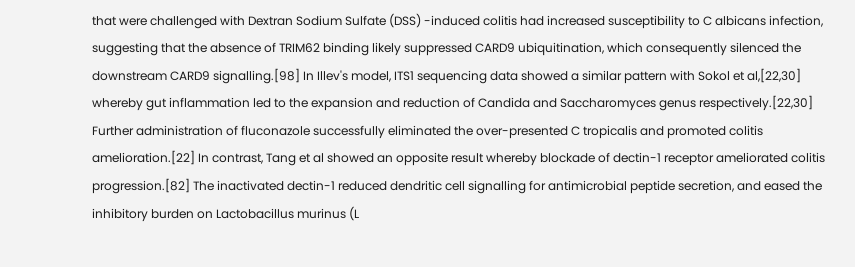that were challenged with Dextran Sodium Sulfate (DSS) -induced colitis had increased susceptibility to C albicans infection, suggesting that the absence of TRIM62 binding likely suppressed CARD9 ubiquitination, which consequently silenced the downstream CARD9 signalling.[98] In Illev's model, ITS1 sequencing data showed a similar pattern with Sokol et al,[22,30] whereby gut inflammation led to the expansion and reduction of Candida and Saccharomyces genus respectively.[22,30] Further administration of fluconazole successfully eliminated the over-presented C tropicalis and promoted colitis amelioration.[22] In contrast, Tang et al showed an opposite result whereby blockade of dectin-1 receptor ameliorated colitis progression.[82] The inactivated dectin-1 reduced dendritic cell signalling for antimicrobial peptide secretion, and eased the inhibitory burden on Lactobacillus murinus (L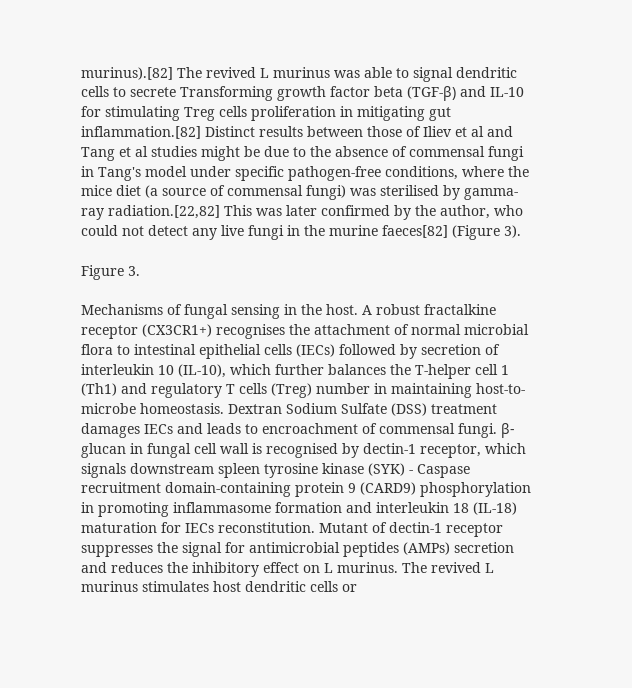murinus).[82] The revived L murinus was able to signal dendritic cells to secrete Transforming growth factor beta (TGF-β) and IL-10 for stimulating Treg cells proliferation in mitigating gut inflammation.[82] Distinct results between those of Iliev et al and Tang et al studies might be due to the absence of commensal fungi in Tang's model under specific pathogen-free conditions, where the mice diet (a source of commensal fungi) was sterilised by gamma-ray radiation.[22,82] This was later confirmed by the author, who could not detect any live fungi in the murine faeces[82] (Figure 3).

Figure 3.

Mechanisms of fungal sensing in the host. A robust fractalkine receptor (CX3CR1+) recognises the attachment of normal microbial flora to intestinal epithelial cells (IECs) followed by secretion of interleukin 10 (IL-10), which further balances the T-helper cell 1 (Th1) and regulatory T cells (Treg) number in maintaining host-to-microbe homeostasis. Dextran Sodium Sulfate (DSS) treatment damages IECs and leads to encroachment of commensal fungi. β-glucan in fungal cell wall is recognised by dectin-1 receptor, which signals downstream spleen tyrosine kinase (SYK) - Caspase recruitment domain-containing protein 9 (CARD9) phosphorylation in promoting inflammasome formation and interleukin 18 (IL-18) maturation for IECs reconstitution. Mutant of dectin-1 receptor suppresses the signal for antimicrobial peptides (AMPs) secretion and reduces the inhibitory effect on L murinus. The revived L murinus stimulates host dendritic cells or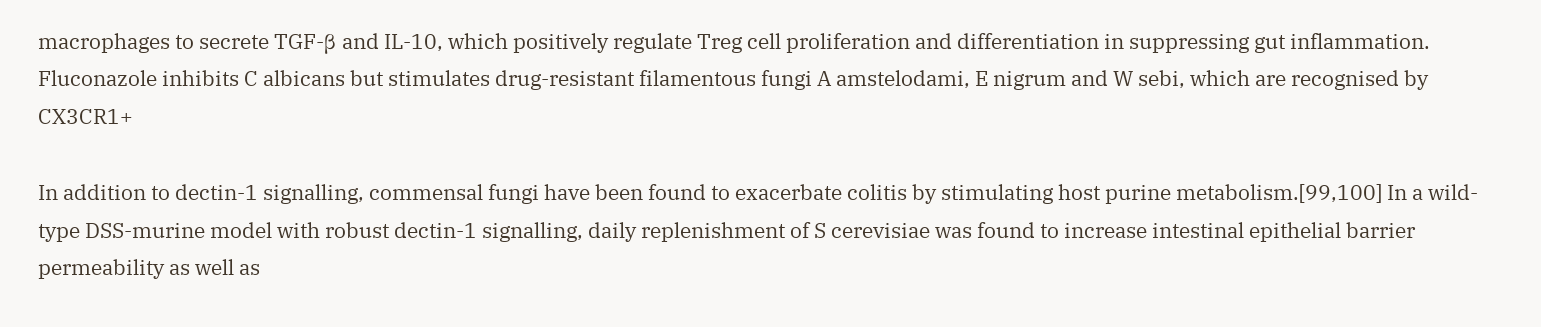macrophages to secrete TGF-β and IL-10, which positively regulate Treg cell proliferation and differentiation in suppressing gut inflammation. Fluconazole inhibits C albicans but stimulates drug-resistant filamentous fungi A amstelodami, E nigrum and W sebi, which are recognised by CX3CR1+

In addition to dectin-1 signalling, commensal fungi have been found to exacerbate colitis by stimulating host purine metabolism.[99,100] In a wild-type DSS-murine model with robust dectin-1 signalling, daily replenishment of S cerevisiae was found to increase intestinal epithelial barrier permeability as well as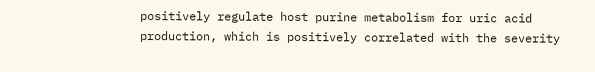positively regulate host purine metabolism for uric acid production, which is positively correlated with the severity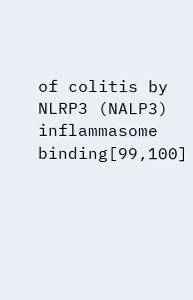of colitis by NLRP3 (NALP3) inflammasome binding[99,100]